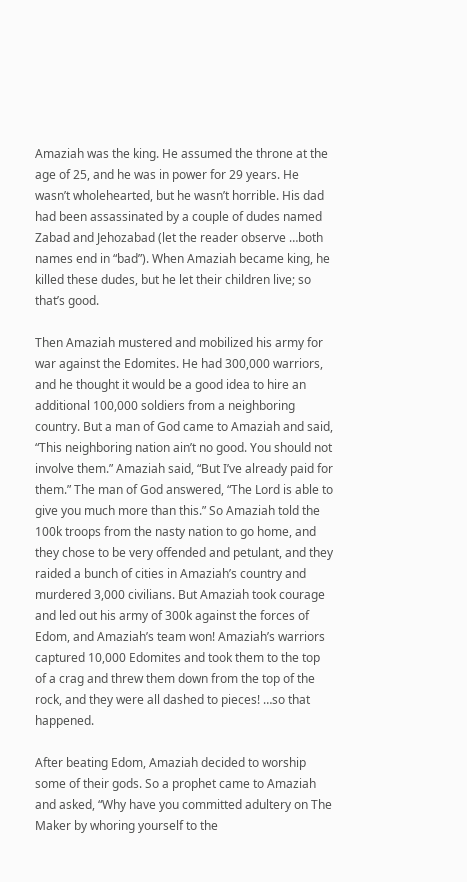Amaziah was the king. He assumed the throne at the age of 25, and he was in power for 29 years. He wasn’t wholehearted, but he wasn’t horrible. His dad had been assassinated by a couple of dudes named Zabad and Jehozabad (let the reader observe …both names end in “bad”). When Amaziah became king, he killed these dudes, but he let their children live; so that’s good.

Then Amaziah mustered and mobilized his army for war against the Edomites. He had 300,000 warriors, and he thought it would be a good idea to hire an additional 100,000 soldiers from a neighboring country. But a man of God came to Amaziah and said, “This neighboring nation ain’t no good. You should not involve them.” Amaziah said, “But I’ve already paid for them.” The man of God answered, “The Lord is able to give you much more than this.” So Amaziah told the 100k troops from the nasty nation to go home, and they chose to be very offended and petulant, and they raided a bunch of cities in Amaziah’s country and murdered 3,000 civilians. But Amaziah took courage and led out his army of 300k against the forces of Edom, and Amaziah’s team won! Amaziah’s warriors captured 10,000 Edomites and took them to the top of a crag and threw them down from the top of the rock, and they were all dashed to pieces! …so that happened.

After beating Edom, Amaziah decided to worship some of their gods. So a prophet came to Amaziah and asked, “Why have you committed adultery on The Maker by whoring yourself to the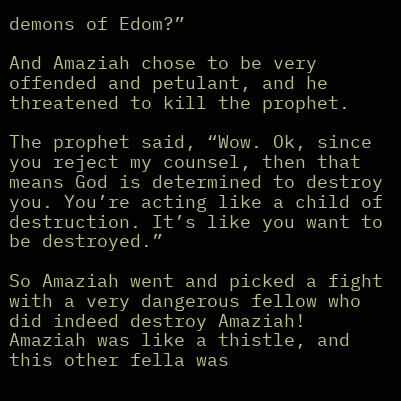demons of Edom?”

And Amaziah chose to be very offended and petulant, and he threatened to kill the prophet.

The prophet said, “Wow. Ok, since you reject my counsel, then that means God is determined to destroy you. You’re acting like a child of destruction. It’s like you want to be destroyed.”

So Amaziah went and picked a fight with a very dangerous fellow who did indeed destroy Amaziah! Amaziah was like a thistle, and this other fella was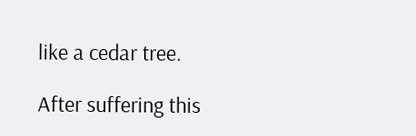like a cedar tree.

After suffering this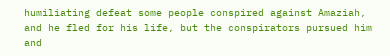humiliating defeat some people conspired against Amaziah, and he fled for his life, but the conspirators pursued him and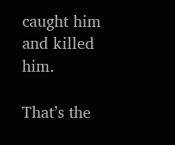caught him and killed him.

That’s the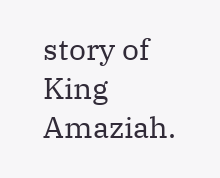story of King Amaziah.